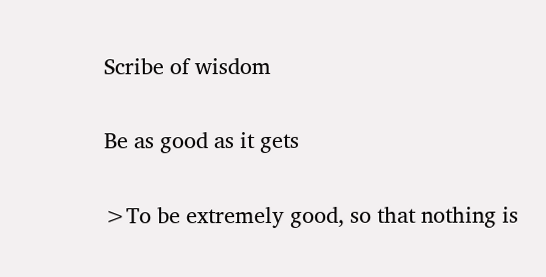Scribe of wisdom

Be as good as it gets

>To be extremely good, so that nothing is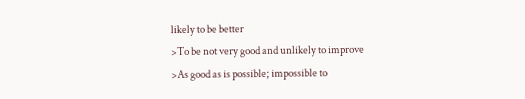likely to be better
>To be not very good and unlikely to improve
>As good as is possible; impossible to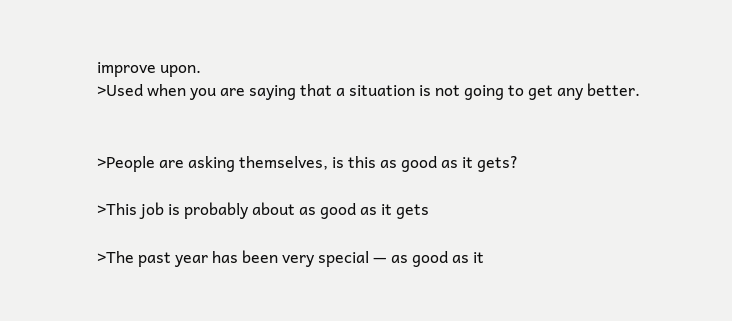improve upon.
>Used when you are saying that a situation is not going to get any better.


>People are asking themselves, is this as good as it gets?

>This job is probably about as good as it gets

>The past year has been very special — as good as it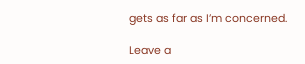gets as far as I’m concerned.

Leave a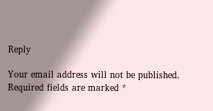Reply

Your email address will not be published. Required fields are marked *